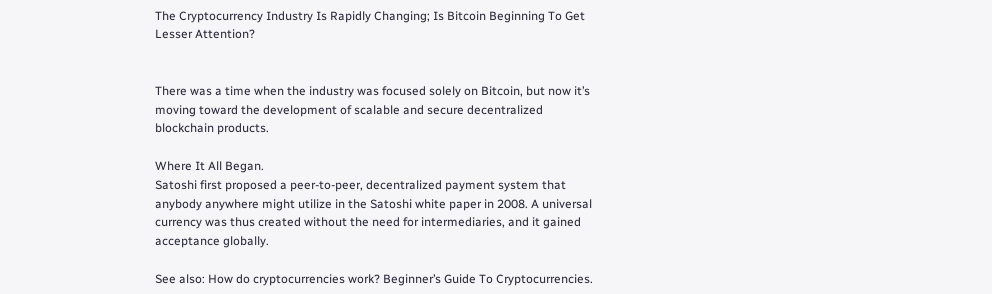The Cryptocurrency Industry Is Rapidly Changing; Is Bitcoin Beginning To Get Lesser Attention?


There was a time when the industry was focused solely on Bitcoin, but now it’s moving toward the development of scalable and secure decentralized blockchain products.

Where It All Began.
Satoshi first proposed a peer-to-peer, decentralized payment system that anybody anywhere might utilize in the Satoshi white paper in 2008. A universal currency was thus created without the need for intermediaries, and it gained acceptance globally.

See also: How do cryptocurrencies work? Beginner’s Guide To Cryptocurrencies.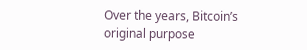Over the years, Bitcoin’s original purpose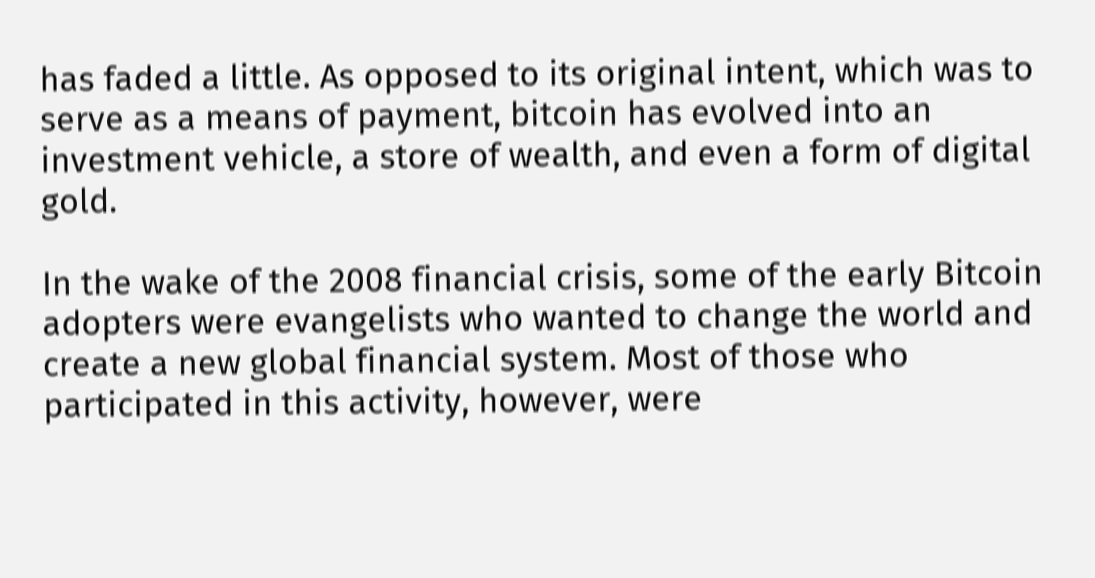has faded a little. As opposed to its original intent, which was to serve as a means of payment, bitcoin has evolved into an investment vehicle, a store of wealth, and even a form of digital gold.

In the wake of the 2008 financial crisis, some of the early Bitcoin adopters were evangelists who wanted to change the world and create a new global financial system. Most of those who participated in this activity, however, were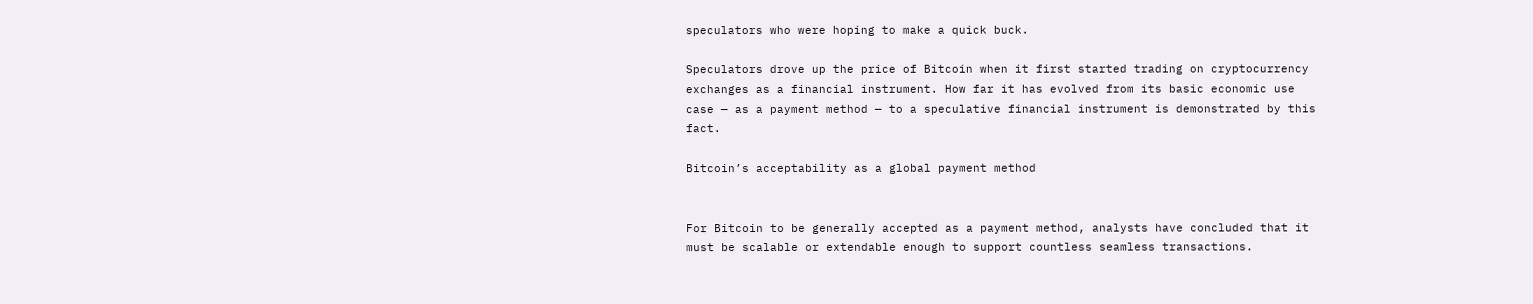speculators who were hoping to make a quick buck.

Speculators drove up the price of Bitcoin when it first started trading on cryptocurrency exchanges as a financial instrument. How far it has evolved from its basic economic use case — as a payment method — to a speculative financial instrument is demonstrated by this fact.

Bitcoin’s acceptability as a global payment method


For Bitcoin to be generally accepted as a payment method, analysts have concluded that it must be scalable or extendable enough to support countless seamless transactions.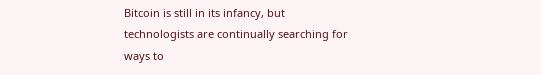Bitcoin is still in its infancy, but technologists are continually searching for ways to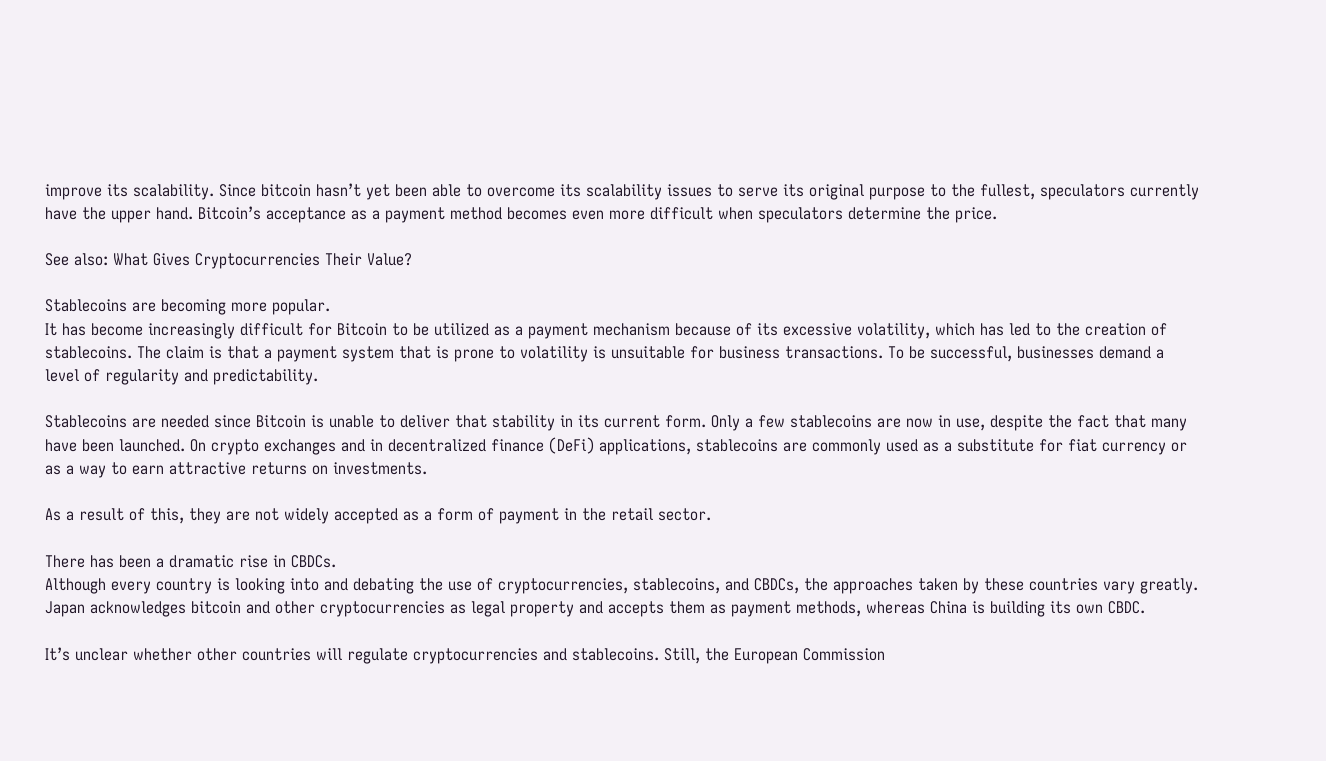improve its scalability. Since bitcoin hasn’t yet been able to overcome its scalability issues to serve its original purpose to the fullest, speculators currently have the upper hand. Bitcoin’s acceptance as a payment method becomes even more difficult when speculators determine the price.

See also: What Gives Cryptocurrencies Their Value?

Stablecoins are becoming more popular.
It has become increasingly difficult for Bitcoin to be utilized as a payment mechanism because of its excessive volatility, which has led to the creation of stablecoins. The claim is that a payment system that is prone to volatility is unsuitable for business transactions. To be successful, businesses demand a level of regularity and predictability.

Stablecoins are needed since Bitcoin is unable to deliver that stability in its current form. Only a few stablecoins are now in use, despite the fact that many have been launched. On crypto exchanges and in decentralized finance (DeFi) applications, stablecoins are commonly used as a substitute for fiat currency or as a way to earn attractive returns on investments.

As a result of this, they are not widely accepted as a form of payment in the retail sector.

There has been a dramatic rise in CBDCs.
Although every country is looking into and debating the use of cryptocurrencies, stablecoins, and CBDCs, the approaches taken by these countries vary greatly. Japan acknowledges bitcoin and other cryptocurrencies as legal property and accepts them as payment methods, whereas China is building its own CBDC.

It’s unclear whether other countries will regulate cryptocurrencies and stablecoins. Still, the European Commission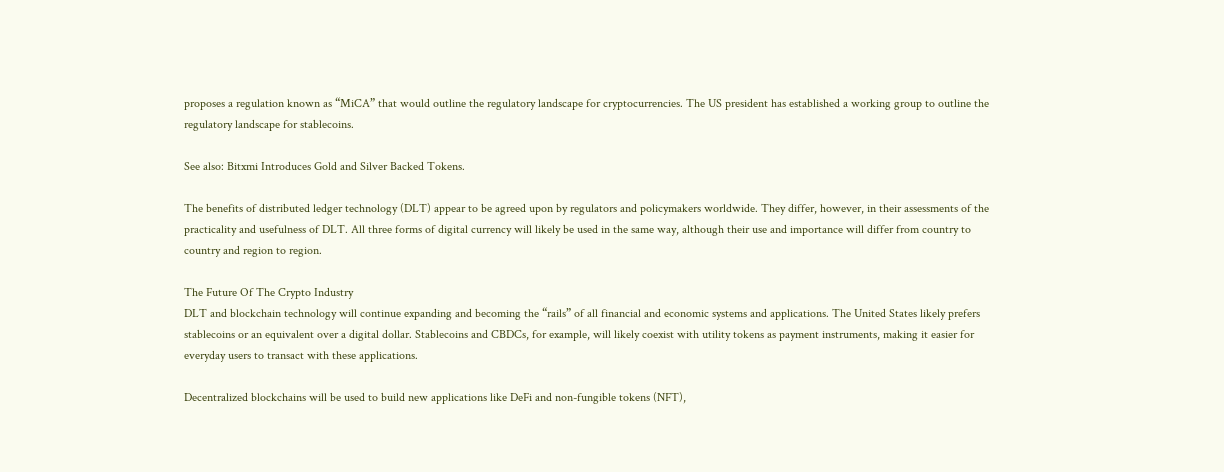proposes a regulation known as “MiCA” that would outline the regulatory landscape for cryptocurrencies. The US president has established a working group to outline the regulatory landscape for stablecoins.

See also: Bitxmi Introduces Gold and Silver Backed Tokens.

The benefits of distributed ledger technology (DLT) appear to be agreed upon by regulators and policymakers worldwide. They differ, however, in their assessments of the practicality and usefulness of DLT. All three forms of digital currency will likely be used in the same way, although their use and importance will differ from country to country and region to region.

The Future Of The Crypto Industry
DLT and blockchain technology will continue expanding and becoming the “rails” of all financial and economic systems and applications. The United States likely prefers stablecoins or an equivalent over a digital dollar. Stablecoins and CBDCs, for example, will likely coexist with utility tokens as payment instruments, making it easier for everyday users to transact with these applications.

Decentralized blockchains will be used to build new applications like DeFi and non-fungible tokens (NFT),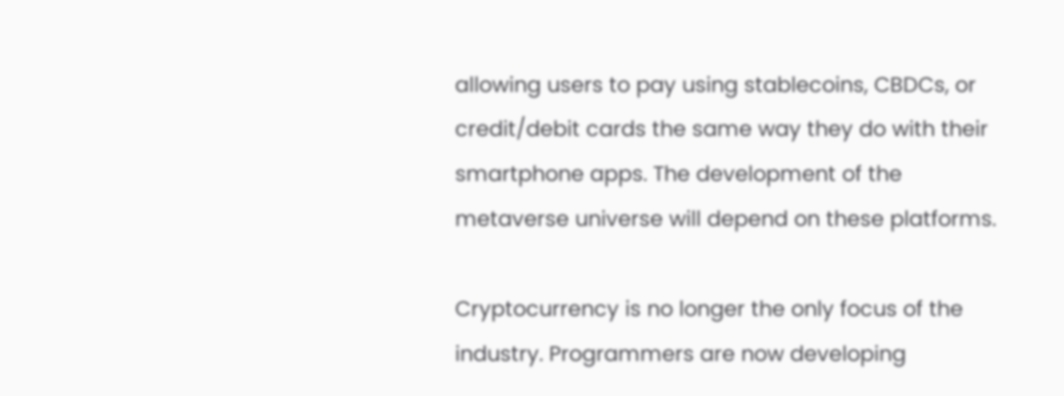allowing users to pay using stablecoins, CBDCs, or credit/debit cards the same way they do with their smartphone apps. The development of the metaverse universe will depend on these platforms.

Cryptocurrency is no longer the only focus of the industry. Programmers are now developing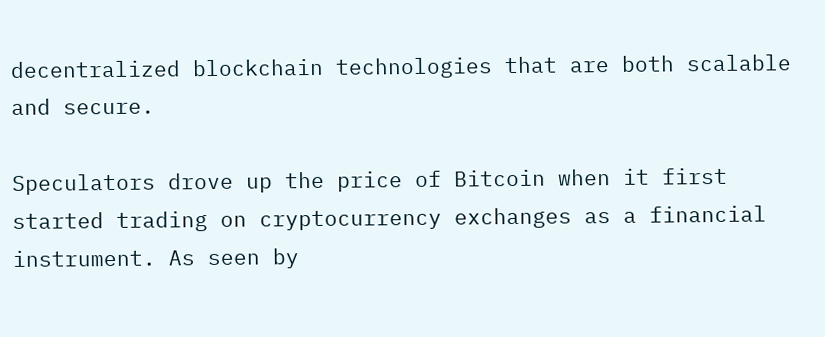decentralized blockchain technologies that are both scalable and secure.

Speculators drove up the price of Bitcoin when it first started trading on cryptocurrency exchanges as a financial instrument. As seen by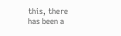this, there has been a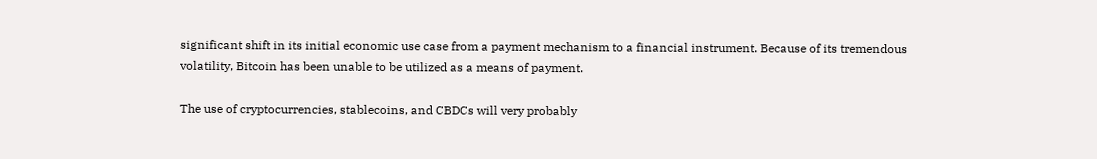significant shift in its initial economic use case from a payment mechanism to a financial instrument. Because of its tremendous volatility, Bitcoin has been unable to be utilized as a means of payment.

The use of cryptocurrencies, stablecoins, and CBDCs will very probably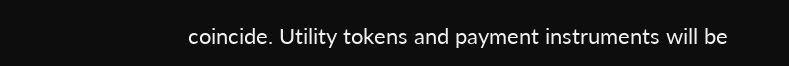coincide. Utility tokens and payment instruments will be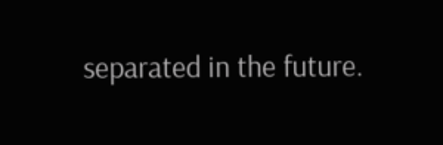separated in the future.